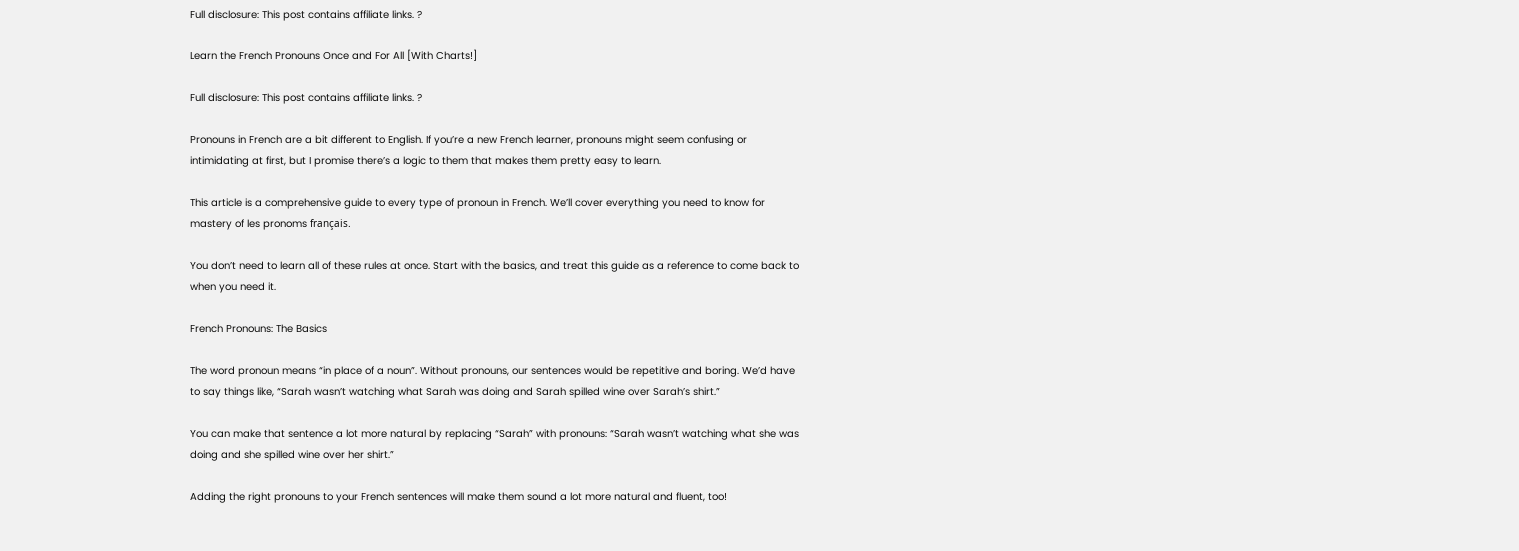Full disclosure: This post contains affiliate links. ?

Learn the French Pronouns Once and For All [With Charts!]

Full disclosure: This post contains affiliate links. ?

Pronouns in French are a bit different to English. If you’re a new French learner, pronouns might seem confusing or intimidating at first, but I promise there’s a logic to them that makes them pretty easy to learn.

This article is a comprehensive guide to every type of pronoun in French. We’ll cover everything you need to know for mastery of les pronoms français.

You don’t need to learn all of these rules at once. Start with the basics, and treat this guide as a reference to come back to when you need it.

French Pronouns: The Basics

The word pronoun means “in place of a noun”. Without pronouns, our sentences would be repetitive and boring. We’d have to say things like, “Sarah wasn’t watching what Sarah was doing and Sarah spilled wine over Sarah’s shirt.”

You can make that sentence a lot more natural by replacing “Sarah” with pronouns: “Sarah wasn’t watching what she was doing and she spilled wine over her shirt.”

Adding the right pronouns to your French sentences will make them sound a lot more natural and fluent, too!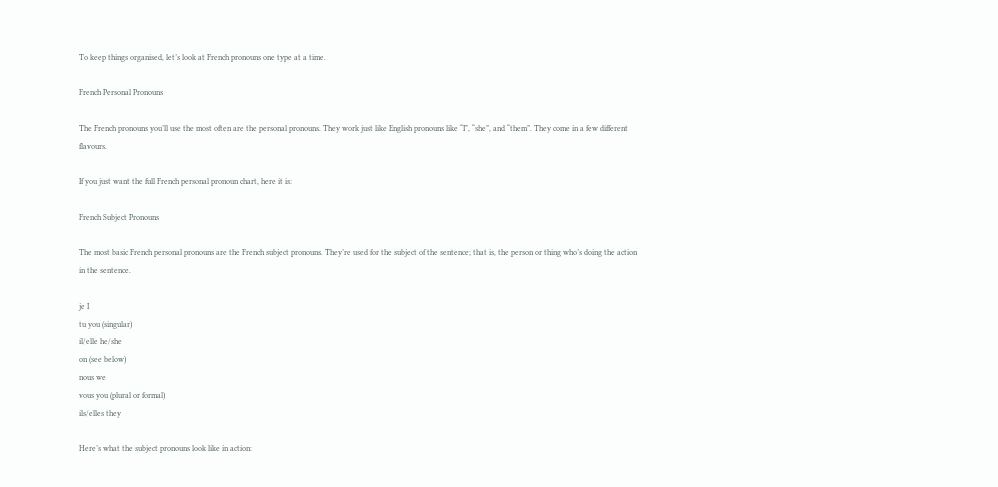To keep things organised, let’s look at French pronouns one type at a time.

French Personal Pronouns

The French pronouns you’ll use the most often are the personal pronouns. They work just like English pronouns like “I”, “she”, and “them”. They come in a few different flavours.

If you just want the full French personal pronoun chart, here it is:

French Subject Pronouns

The most basic French personal pronouns are the French subject pronouns. They’re used for the subject of the sentence; that is, the person or thing who’s doing the action in the sentence.

je I
tu you (singular)
il/elle he/she
on (see below)
nous we
vous you (plural or formal)
ils/elles they

Here’s what the subject pronouns look like in action: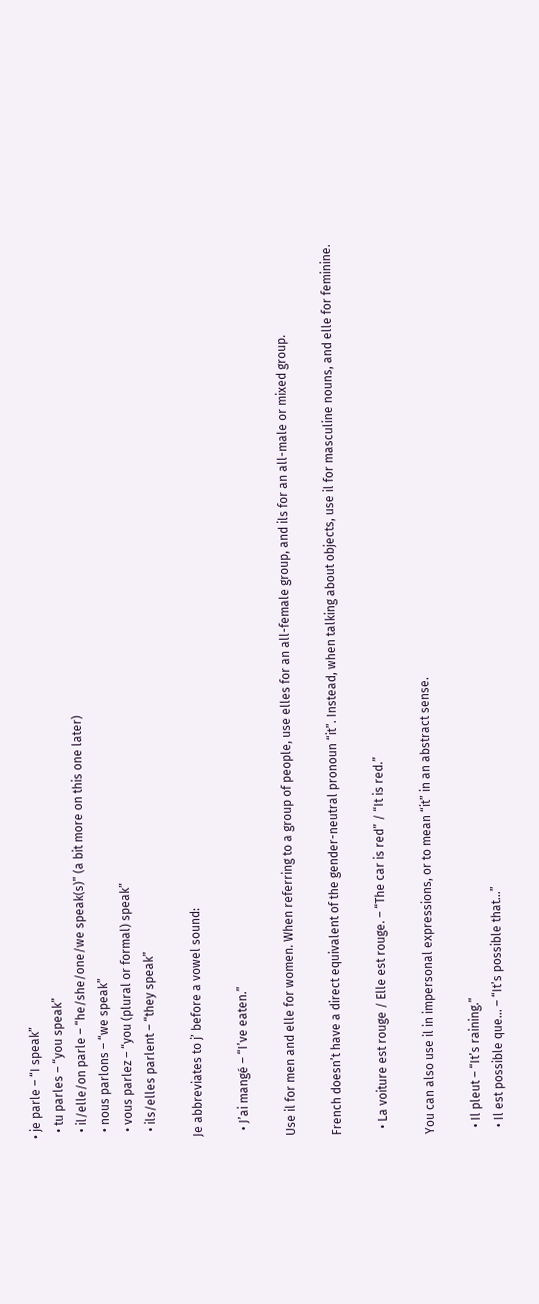• je parle – “I speak”
  • tu parles – “you speak”
  • il/elle/on parle – “he/she/one/we speak(s)” (a bit more on this one later)
  • nous parlons – “we speak”
  • vous parlez – “you (plural or formal) speak”
  • ils/elles parlent – “they speak”

Je abbreviates to j’ before a vowel sound:

  • J’ai mangé – “I’ve eaten.”

Use il for men and elle for women. When referring to a group of people, use elles for an all-female group, and ils for an all-male or mixed group.

French doesn’t have a direct equivalent of the gender-neutral pronoun “it”. Instead, when talking about objects, use il for masculine nouns, and elle for feminine.

  • La voiture est rouge / Elle est rouge. – “The car is red” / “It is red.”

You can also use il in impersonal expressions, or to mean “it” in an abstract sense.

  • Il pleut – “It’s raining.”
  • Il est possible que… – “It’s possible that…”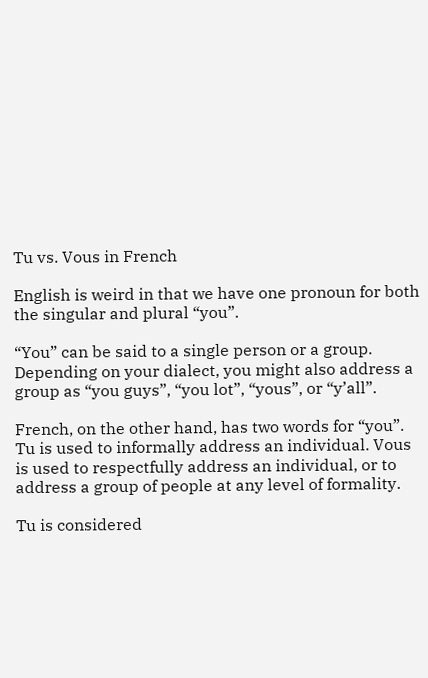Tu vs. Vous in French

English is weird in that we have one pronoun for both the singular and plural “you”.

“You” can be said to a single person or a group. Depending on your dialect, you might also address a group as “you guys”, “you lot”, “yous”, or “y’all”.

French, on the other hand, has two words for “you”. Tu is used to informally address an individual. Vous is used to respectfully address an individual, or to address a group of people at any level of formality.

Tu is considered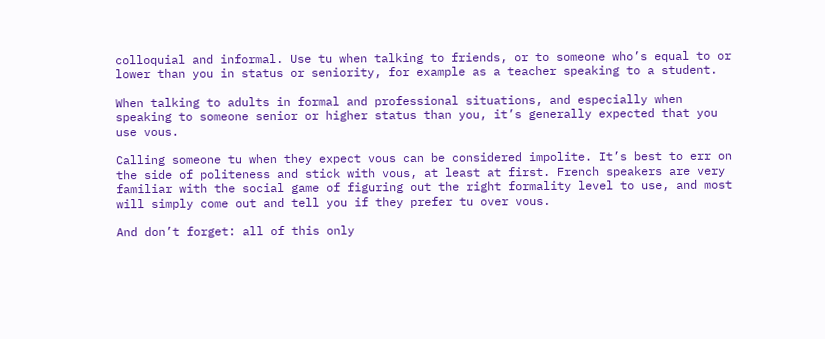colloquial and informal. Use tu when talking to friends, or to someone who’s equal to or lower than you in status or seniority, for example as a teacher speaking to a student.

When talking to adults in formal and professional situations, and especially when speaking to someone senior or higher status than you, it’s generally expected that you use vous.

Calling someone tu when they expect vous can be considered impolite. It’s best to err on the side of politeness and stick with vous, at least at first. French speakers are very familiar with the social game of figuring out the right formality level to use, and most will simply come out and tell you if they prefer tu over vous.

And don’t forget: all of this only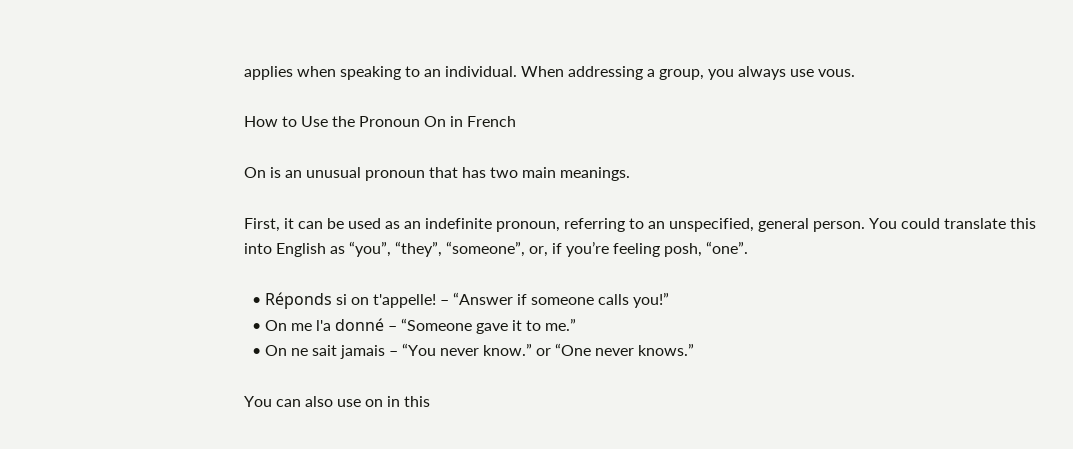applies when speaking to an individual. When addressing a group, you always use vous.

How to Use the Pronoun On in French

On is an unusual pronoun that has two main meanings.

First, it can be used as an indefinite pronoun, referring to an unspecified, general person. You could translate this into English as “you”, “they”, “someone”, or, if you’re feeling posh, “one”.

  • Réponds si on t'appelle! – “Answer if someone calls you!”
  • On me l'a donné – “Someone gave it to me.”
  • On ne sait jamais – “You never know.” or “One never knows.”

You can also use on in this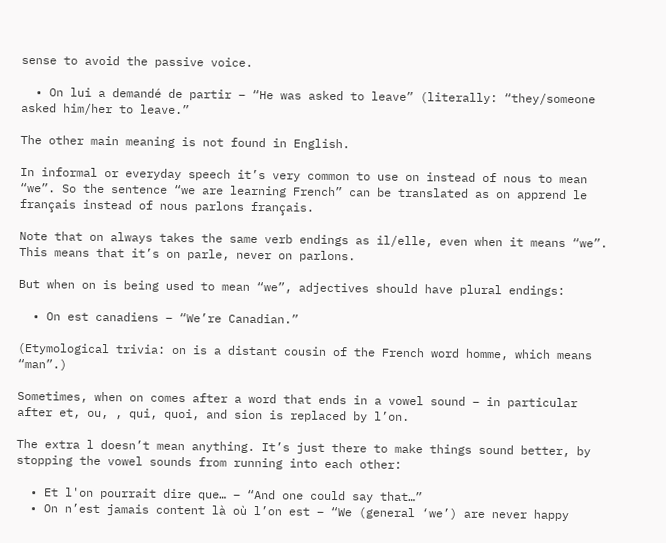sense to avoid the passive voice.

  • On lui a demandé de partir – “He was asked to leave” (literally: “they/someone asked him/her to leave.”

The other main meaning is not found in English.

In informal or everyday speech it’s very common to use on instead of nous to mean “we”. So the sentence “we are learning French” can be translated as on apprend le français instead of nous parlons français.

Note that on always takes the same verb endings as il/elle, even when it means “we”. This means that it’s on parle, never on parlons.

But when on is being used to mean “we”, adjectives should have plural endings:

  • On est canadiens – “We’re Canadian.”

(Etymological trivia: on is a distant cousin of the French word homme, which means “man”.)

Sometimes, when on comes after a word that ends in a vowel sound – in particular after et, ou, , qui, quoi, and sion is replaced by l’on.

The extra l doesn’t mean anything. It’s just there to make things sound better, by stopping the vowel sounds from running into each other:

  • Et l'on pourrait dire que… – “And one could say that…”
  • On n’est jamais content là où l’on est – “We (general ‘we’) are never happy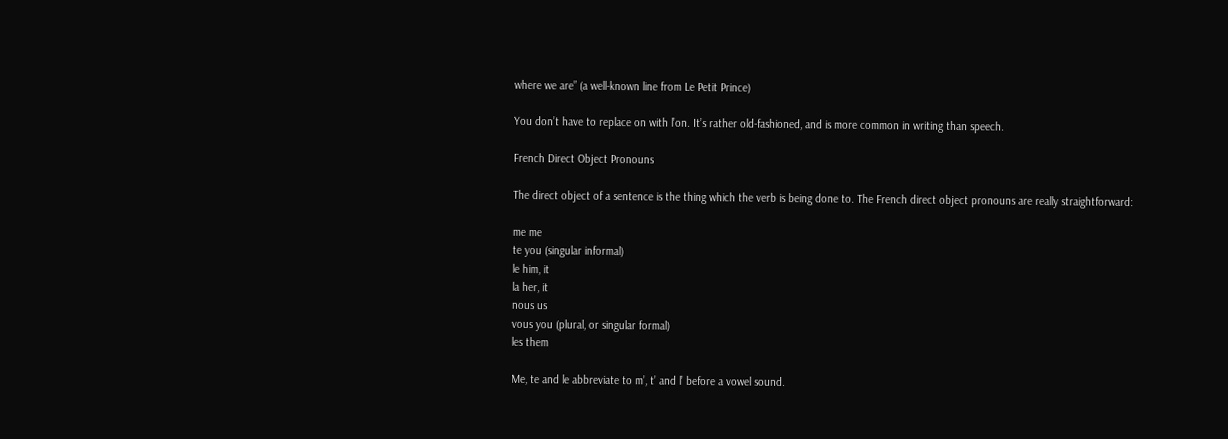where we are” (a well-known line from Le Petit Prince)

You don’t have to replace on with l’on. It’s rather old-fashioned, and is more common in writing than speech.

French Direct Object Pronouns

The direct object of a sentence is the thing which the verb is being done to. The French direct object pronouns are really straightforward:

me me
te you (singular informal)
le him, it
la her, it
nous us
vous you (plural, or singular formal)
les them

Me, te and le abbreviate to m’, t’ and l’ before a vowel sound.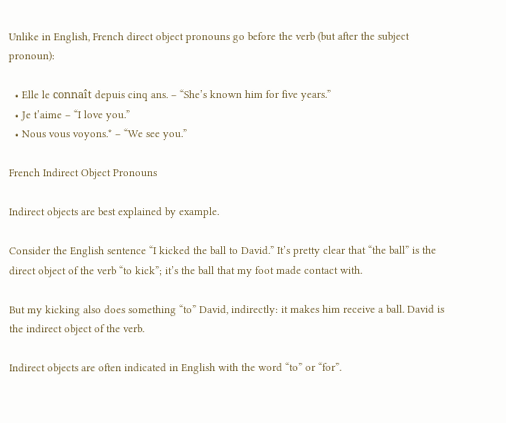Unlike in English, French direct object pronouns go before the verb (but after the subject pronoun):

  • Elle le connaît depuis cinq ans. – “She’s known him for five years.”
  • Je t’aime – “I love you.”
  • Nous vous voyons.* – “We see you.”

French Indirect Object Pronouns

Indirect objects are best explained by example.

Consider the English sentence “I kicked the ball to David.” It’s pretty clear that “the ball” is the direct object of the verb “to kick”; it’s the ball that my foot made contact with.

But my kicking also does something “to” David, indirectly: it makes him receive a ball. David is the indirect object of the verb.

Indirect objects are often indicated in English with the word “to” or “for”.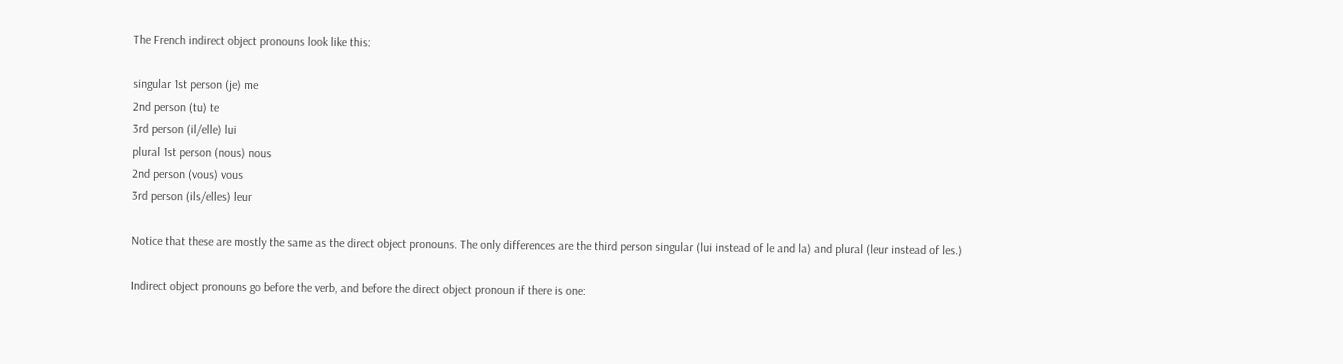The French indirect object pronouns look like this:

singular 1st person (je) me
2nd person (tu) te
3rd person (il/elle) lui
plural 1st person (nous) nous
2nd person (vous) vous
3rd person (ils/elles) leur

Notice that these are mostly the same as the direct object pronouns. The only differences are the third person singular (lui instead of le and la) and plural (leur instead of les.)

Indirect object pronouns go before the verb, and before the direct object pronoun if there is one: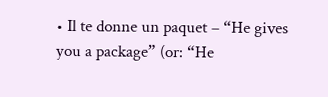• Il te donne un paquet – “He gives you a package” (or: “He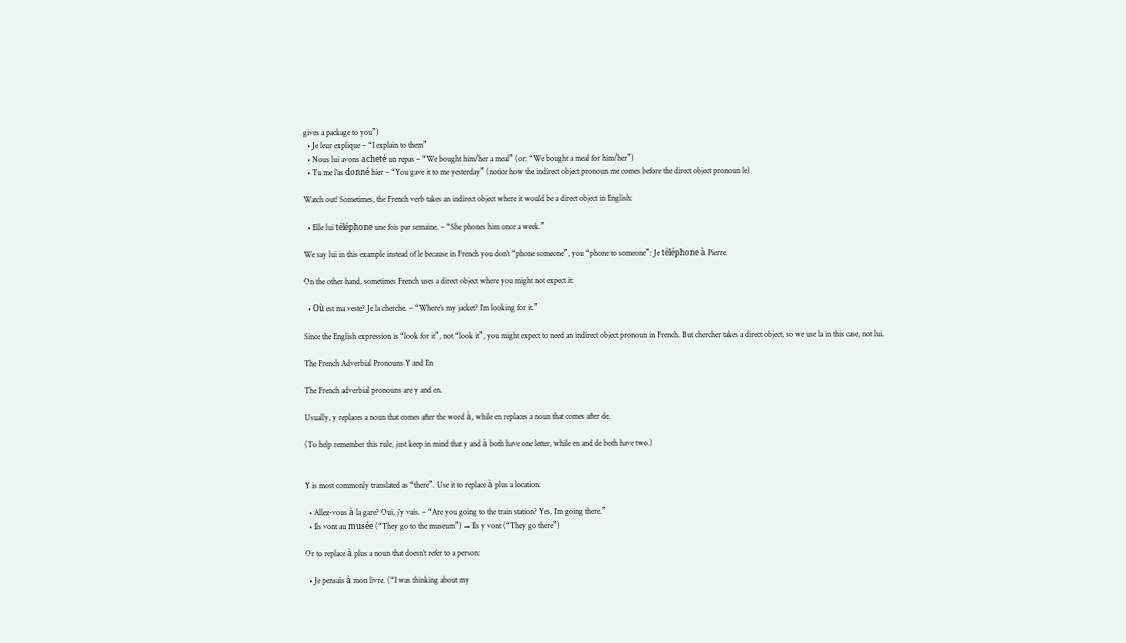gives a package to you”)
  • Je leur explique – “I explain to them”
  • Nous lui avons acheté un repas – “We bought him/her a meal” (or: “We bought a meal for him/her”)
  • Tu me l’as donné hier – “You gave it to me yesterday” (notice how the indirect object pronoun me comes before the direct object pronoun le)

Watch out! Sometimes, the French verb takes an indirect object where it would be a direct object in English:

  • Elle lui téléphone une fois par semaine. – “She phones him once a week.”

We say lui in this example instead of le because in French you don’t “phone someone”, you “phone to someone”: Je téléphone à Pierre.

On the other hand, sometimes French uses a direct object where you might not expect it:

  • Où est ma veste? Je la cherche. – “Where’s my jacket? I’m looking for it.”

Since the English expression is “look for it”, not “look it”, you might expect to need an indirect object pronoun in French. But chercher takes a direct object, so we use la in this case, not lui.

The French Adverbial Pronouns Y and En

The French adverbial pronouns are y and en.

Usually, y replaces a noun that comes after the word à, while en replaces a noun that comes after de.

(To help remember this rule, just keep in mind that y and à both have one letter, while en and de both have two.)


Y is most commonly translated as “there”. Use it to replace à plus a location:

  • Allez-vous à la gare? Oui, j’y vais. – “Are you going to the train station? Yes, I’m going there.”
  • Ils vont au musée (“They go to the museum”) → Ils y vont (“They go there”)

Or to replace à plus a noun that doesn’t refer to a person:

  • Je pensais à mon livre. (“I was thinking about my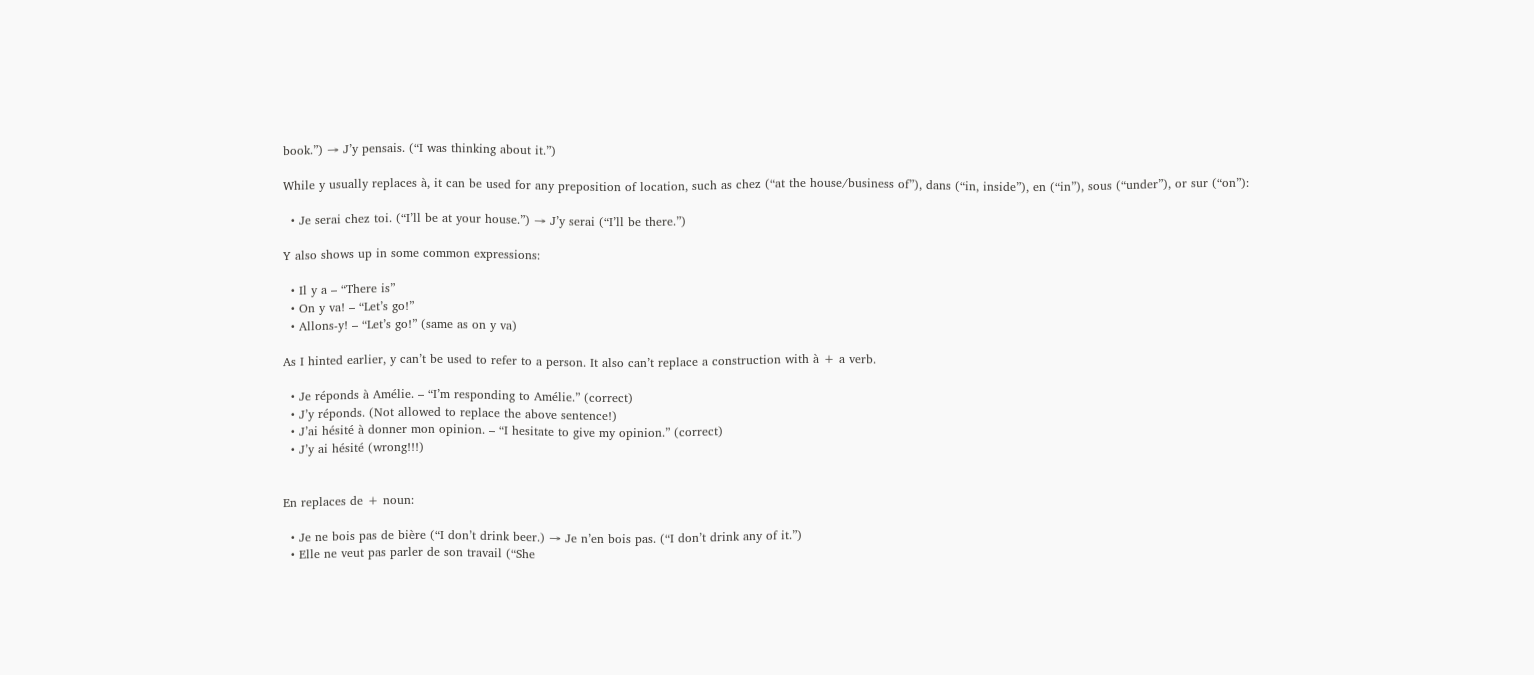book.”) → J’y pensais. (“I was thinking about it.”)

While y usually replaces à, it can be used for any preposition of location, such as chez (“at the house/business of”), dans (“in, inside”), en (“in”), sous (“under”), or sur (“on”):

  • Je serai chez toi. (“I’ll be at your house.”) → J’y serai (“I’ll be there.”)

Y also shows up in some common expressions:

  • Il y a – “There is”
  • On y va! – “Let’s go!”
  • Allons-y! – “Let’s go!” (same as on y va)

As I hinted earlier, y can’t be used to refer to a person. It also can’t replace a construction with à + a verb.

  • Je réponds à Amélie. – “I’m responding to Amélie.” (correct)
  • J’y réponds. (Not allowed to replace the above sentence!)
  • J’ai hésité à donner mon opinion. – “I hesitate to give my opinion.” (correct)
  • J’y ai hésité (wrong!!!)


En replaces de + noun:

  • Je ne bois pas de bière (“I don’t drink beer.) → Je n’en bois pas. (“I don’t drink any of it.”)
  • Elle ne veut pas parler de son travail (“She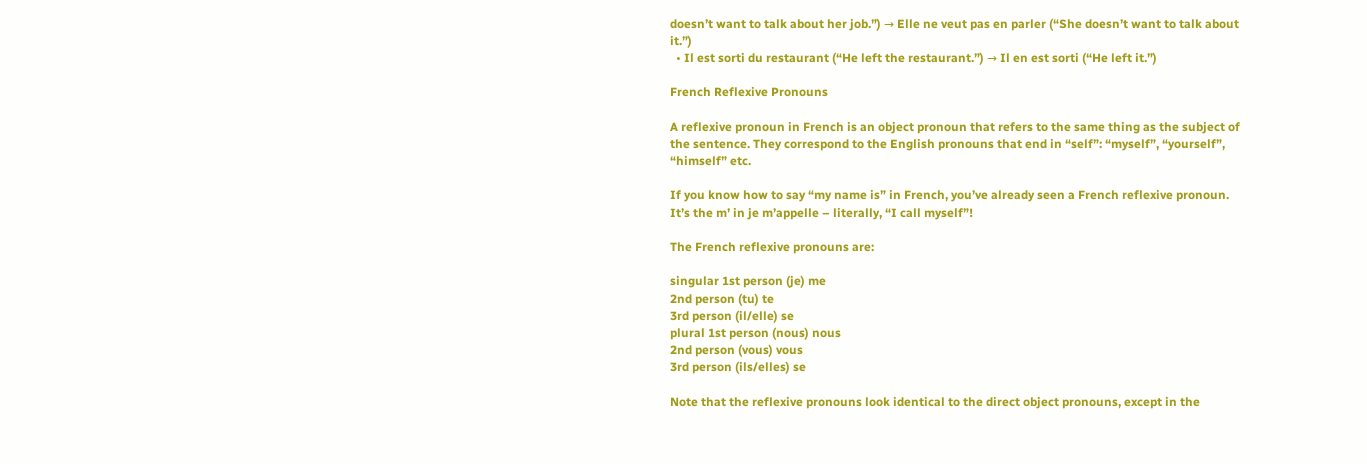doesn’t want to talk about her job.”) → Elle ne veut pas en parler (“She doesn’t want to talk about it.”)
  • Il est sorti du restaurant (“He left the restaurant.”) → Il en est sorti (“He left it.”)

French Reflexive Pronouns

A reflexive pronoun in French is an object pronoun that refers to the same thing as the subject of the sentence. They correspond to the English pronouns that end in “self”: “myself”, “yourself”, “himself” etc.

If you know how to say “my name is” in French, you’ve already seen a French reflexive pronoun. It’s the m’ in je m’appelle – literally, “I call myself”!

The French reflexive pronouns are:

singular 1st person (je) me
2nd person (tu) te
3rd person (il/elle) se
plural 1st person (nous) nous
2nd person (vous) vous
3rd person (ils/elles) se

Note that the reflexive pronouns look identical to the direct object pronouns, except in the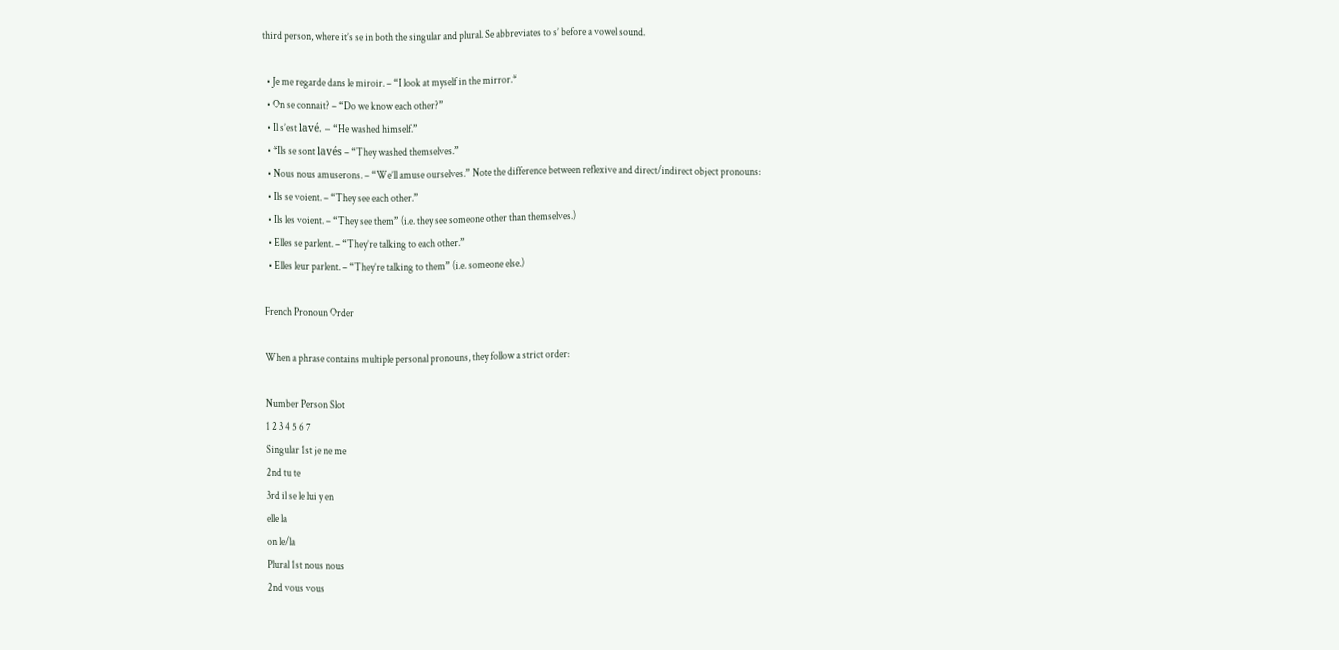third person, where it’s se in both the singular and plural. Se abbreviates to s’ before a vowel sound.

  • Je me regarde dans le miroir. – “I look at myself in the mirror.*
  • On se connait? – “Do we know each other?”
  • Il s’est lavé. – “He washed himself.”
  • *Ils se sont lavés – “They washed themselves.”
  • Nous nous amuserons. – “We’ll amuse ourselves.” Note the difference between reflexive and direct/indirect object pronouns:
  • Ils se voient. – “They see each other.”
  • Ils les voient. – “They see them” (i.e. they see someone other than themselves.)
  • Elles se parlent. – “They’re talking to each other.”
  • Elles leur parlent. – “They’re talking to them” (i.e. someone else.)

French Pronoun Order

When a phrase contains multiple personal pronouns, they follow a strict order:

Number Person Slot
1 2 3 4 5 6 7
Singular 1st je ne me
2nd tu te
3rd il se le lui y en
elle la
on le/la
Plural 1st nous nous
2nd vous vous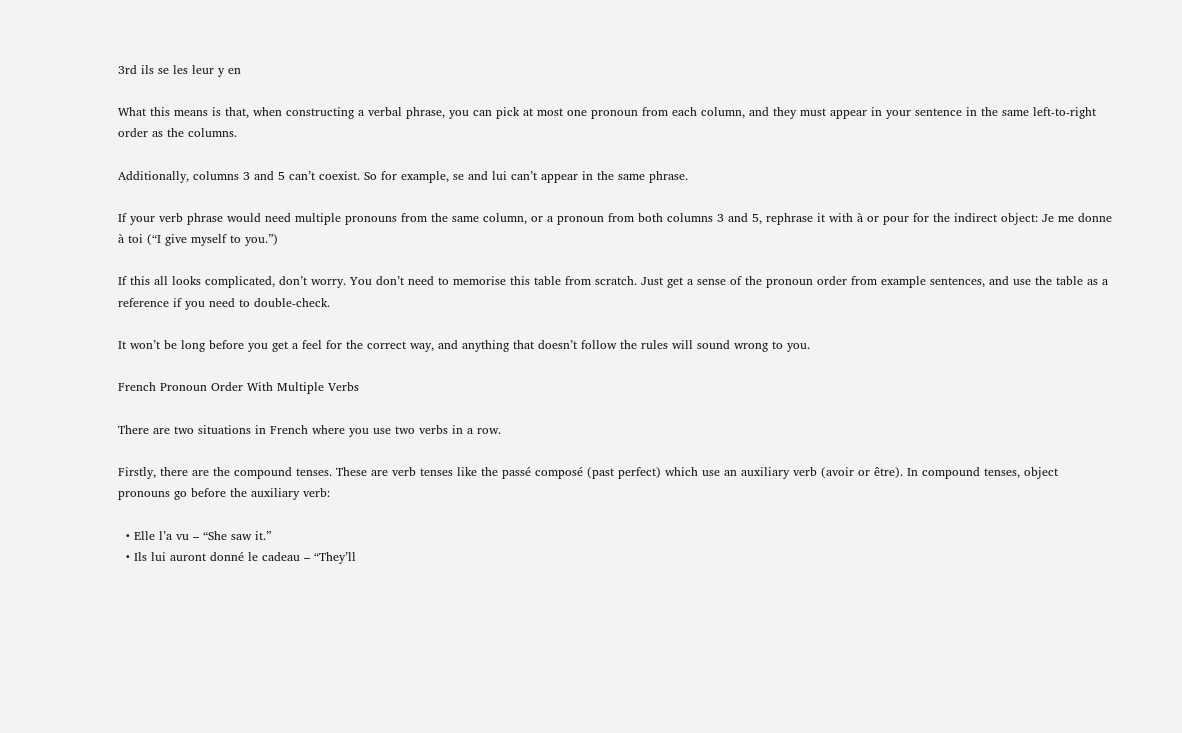3rd ils se les leur y en

What this means is that, when constructing a verbal phrase, you can pick at most one pronoun from each column, and they must appear in your sentence in the same left-to-right order as the columns.

Additionally, columns 3 and 5 can’t coexist. So for example, se and lui can’t appear in the same phrase.

If your verb phrase would need multiple pronouns from the same column, or a pronoun from both columns 3 and 5, rephrase it with à or pour for the indirect object: Je me donne à toi (“I give myself to you.”)

If this all looks complicated, don’t worry. You don’t need to memorise this table from scratch. Just get a sense of the pronoun order from example sentences, and use the table as a reference if you need to double-check.

It won’t be long before you get a feel for the correct way, and anything that doesn’t follow the rules will sound wrong to you.

French Pronoun Order With Multiple Verbs

There are two situations in French where you use two verbs in a row.

Firstly, there are the compound tenses. These are verb tenses like the passé composé (past perfect) which use an auxiliary verb (avoir or être). In compound tenses, object pronouns go before the auxiliary verb:

  • Elle l’a vu – “She saw it.”
  • Ils lui auront donné le cadeau – “They’ll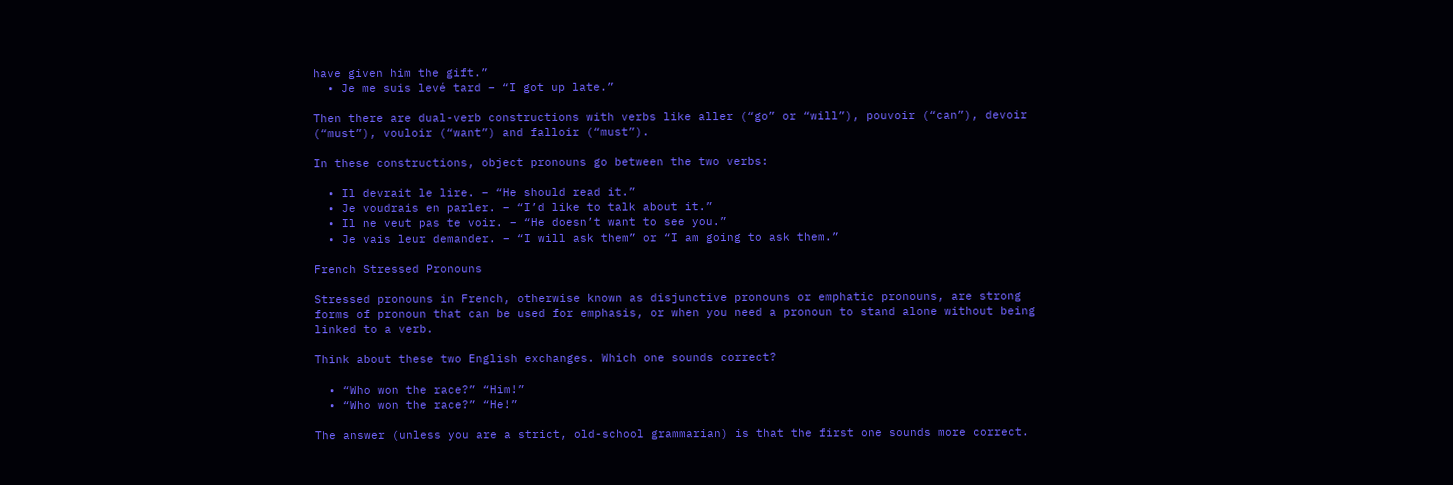have given him the gift.”
  • Je me suis levé tard – “I got up late.”

Then there are dual-verb constructions with verbs like aller (“go” or “will”), pouvoir (“can”), devoir (“must”), vouloir (“want”) and falloir (“must”).

In these constructions, object pronouns go between the two verbs:

  • Il devrait le lire. – “He should read it.”
  • Je voudrais en parler. – “I’d like to talk about it.”
  • Il ne veut pas te voir. – “He doesn’t want to see you.”
  • Je vais leur demander. – “I will ask them” or “I am going to ask them.”

French Stressed Pronouns

Stressed pronouns in French, otherwise known as disjunctive pronouns or emphatic pronouns, are strong forms of pronoun that can be used for emphasis, or when you need a pronoun to stand alone without being linked to a verb.

Think about these two English exchanges. Which one sounds correct?

  • “Who won the race?” “Him!”
  • “Who won the race?” “He!”

The answer (unless you are a strict, old-school grammarian) is that the first one sounds more correct.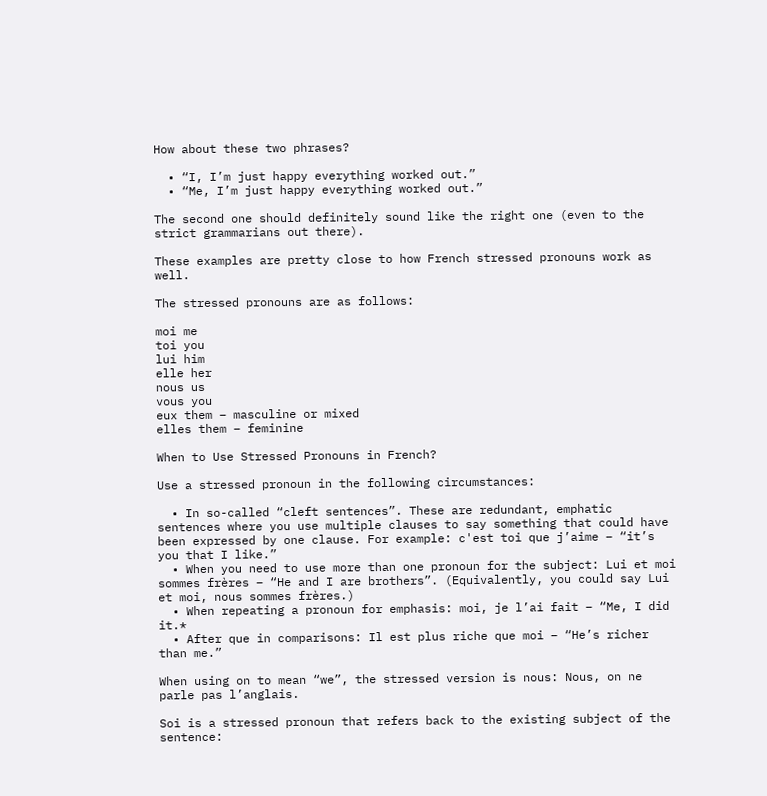How about these two phrases?

  • “I, I’m just happy everything worked out.”
  • “Me, I’m just happy everything worked out.”

The second one should definitely sound like the right one (even to the strict grammarians out there).

These examples are pretty close to how French stressed pronouns work as well.

The stressed pronouns are as follows:

moi me
toi you
lui him
elle her
nous us
vous you
eux them – masculine or mixed
elles them – feminine

When to Use Stressed Pronouns in French?

Use a stressed pronoun in the following circumstances:

  • In so-called “cleft sentences”. These are redundant, emphatic sentences where you use multiple clauses to say something that could have been expressed by one clause. For example: c'est toi que j’aime – “it’s you that I like.”
  • When you need to use more than one pronoun for the subject: Lui et moi sommes frères – “He and I are brothers”. (Equivalently, you could say Lui et moi, nous sommes frères.)
  • When repeating a pronoun for emphasis: moi, je l’ai fait – “Me, I did it.*
  • After que in comparisons: Il est plus riche que moi – “He’s richer than me.”

When using on to mean “we”, the stressed version is nous: Nous, on ne parle pas l’anglais.

Soi is a stressed pronoun that refers back to the existing subject of the sentence: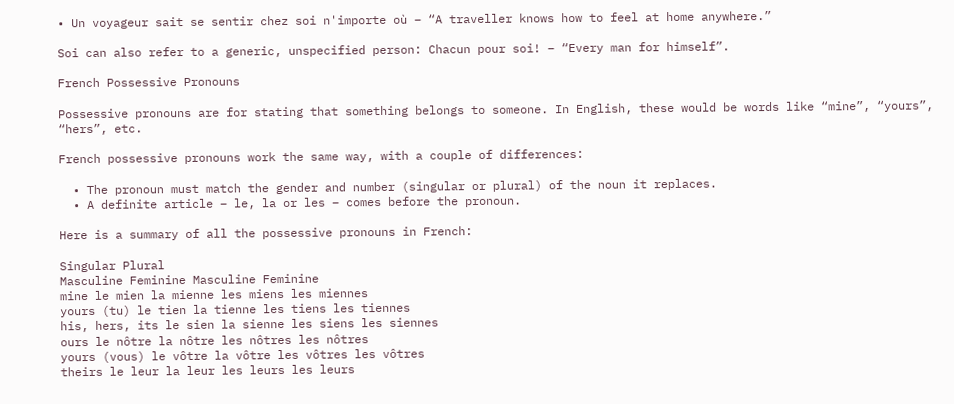• Un voyageur sait se sentir chez soi n'importe où – “A traveller knows how to feel at home anywhere.”

Soi can also refer to a generic, unspecified person: Chacun pour soi! – “Every man for himself”.

French Possessive Pronouns

Possessive pronouns are for stating that something belongs to someone. In English, these would be words like “mine”, “yours”, “hers”, etc.

French possessive pronouns work the same way, with a couple of differences:

  • The pronoun must match the gender and number (singular or plural) of the noun it replaces.
  • A definite article – le, la or les – comes before the pronoun.

Here is a summary of all the possessive pronouns in French:

Singular Plural
Masculine Feminine Masculine Feminine
mine le mien la mienne les miens les miennes
yours (tu) le tien la tienne les tiens les tiennes
his, hers, its le sien la sienne les siens les siennes
ours le nôtre la nôtre les nôtres les nôtres
yours (vous) le vôtre la vôtre les vôtres les vôtres
theirs le leur la leur les leurs les leurs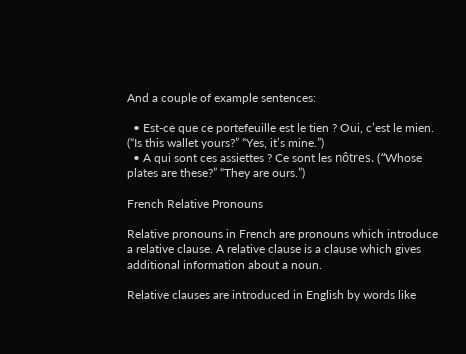And a couple of example sentences:

  • Est-ce que ce portefeuille est le tien ? Oui, c’est le mien. (“Is this wallet yours?” “Yes, it’s mine.”)
  • A qui sont ces assiettes ? Ce sont les nôtres. (“Whose plates are these?” “They are ours.”)

French Relative Pronouns

Relative pronouns in French are pronouns which introduce a relative clause. A relative clause is a clause which gives additional information about a noun.

Relative clauses are introduced in English by words like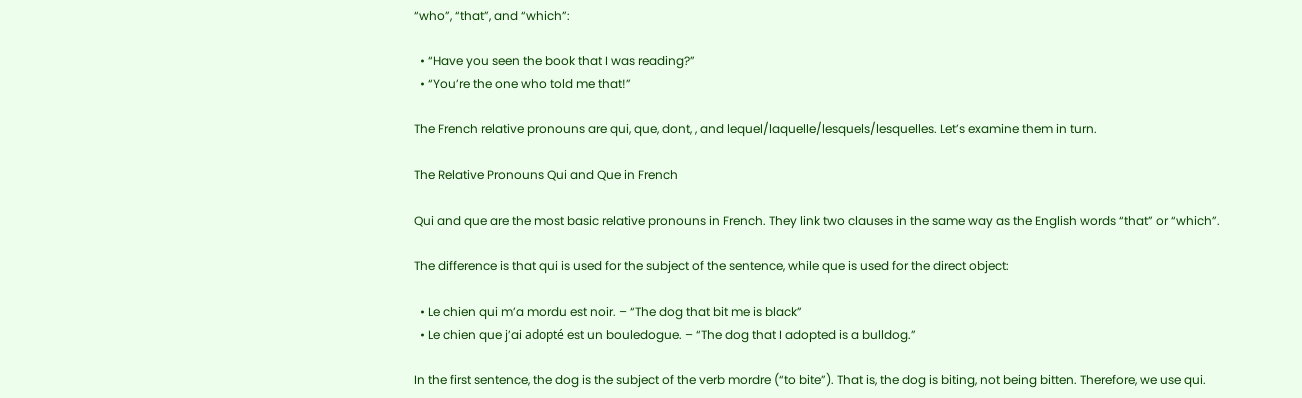“who”, “that”, and “which”:

  • “Have you seen the book that I was reading?”
  • “You’re the one who told me that!”

The French relative pronouns are qui, que, dont, , and lequel/laquelle/lesquels/lesquelles. Let’s examine them in turn.

The Relative Pronouns Qui and Que in French

Qui and que are the most basic relative pronouns in French. They link two clauses in the same way as the English words “that” or “which”.

The difference is that qui is used for the subject of the sentence, while que is used for the direct object:

  • Le chien qui m’a mordu est noir. – “The dog that bit me is black”
  • Le chien que j’ai adopté est un bouledogue. – “The dog that I adopted is a bulldog.”

In the first sentence, the dog is the subject of the verb mordre (“to bite”). That is, the dog is biting, not being bitten. Therefore, we use qui.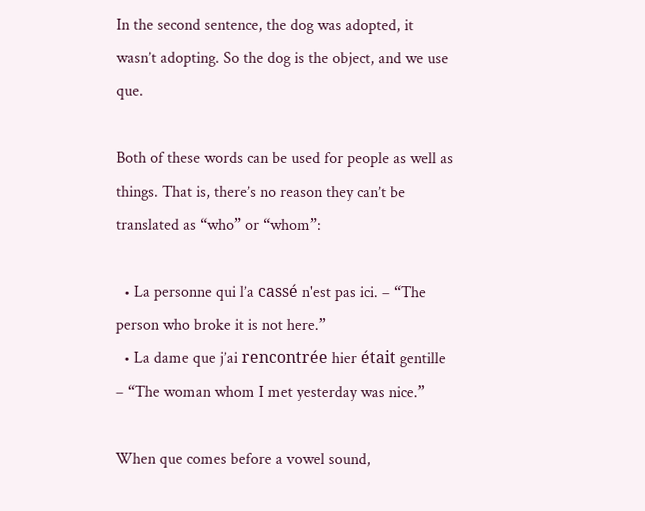In the second sentence, the dog was adopted, it wasn’t adopting. So the dog is the object, and we use que.

Both of these words can be used for people as well as things. That is, there’s no reason they can’t be translated as “who” or “whom”:

  • La personne qui l’a cassé n'est pas ici. – “The person who broke it is not here.”
  • La dame que j’ai rencontrée hier était gentille – “The woman whom I met yesterday was nice.”

When que comes before a vowel sound,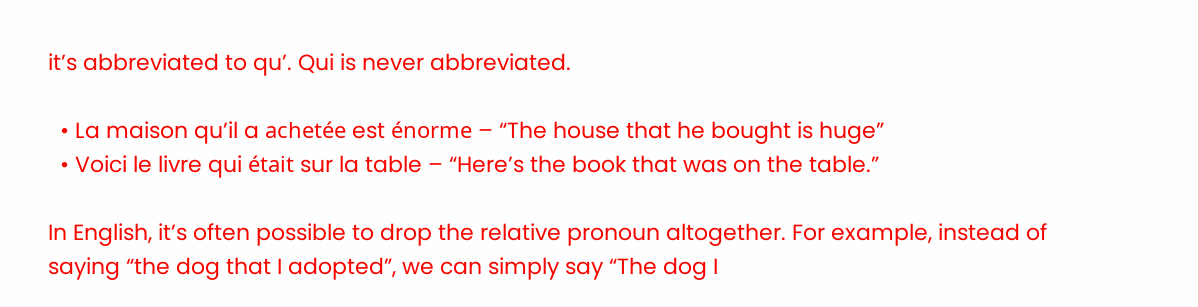it’s abbreviated to qu’. Qui is never abbreviated.

  • La maison qu’il a achetée est énorme – “The house that he bought is huge”
  • Voici le livre qui était sur la table – “Here’s the book that was on the table.”

In English, it’s often possible to drop the relative pronoun altogether. For example, instead of saying “the dog that I adopted”, we can simply say “The dog I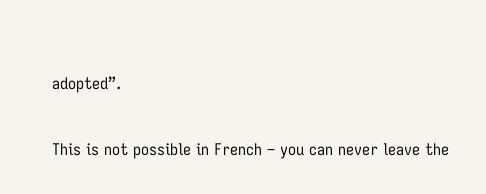adopted”.

This is not possible in French – you can never leave the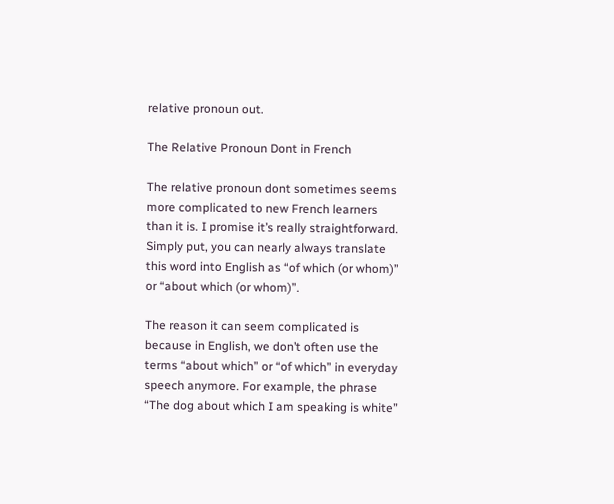relative pronoun out.

The Relative Pronoun Dont in French

The relative pronoun dont sometimes seems more complicated to new French learners than it is. I promise it’s really straightforward. Simply put, you can nearly always translate this word into English as “of which (or whom)” or “about which (or whom)”.

The reason it can seem complicated is because in English, we don’t often use the terms “about which” or “of which” in everyday speech anymore. For example, the phrase “The dog about which I am speaking is white”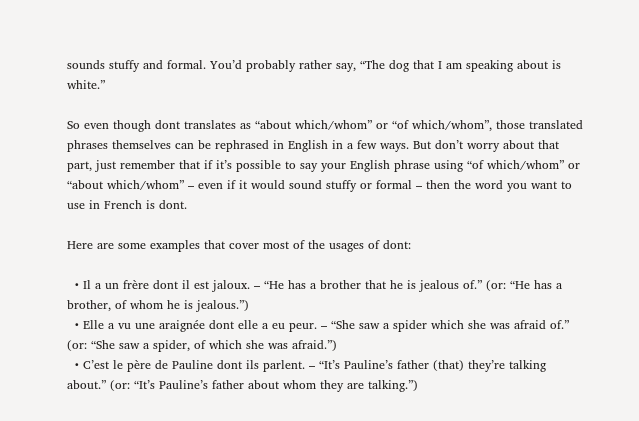sounds stuffy and formal. You’d probably rather say, “The dog that I am speaking about is white.”

So even though dont translates as “about which/whom” or “of which/whom”, those translated phrases themselves can be rephrased in English in a few ways. But don’t worry about that part, just remember that if it’s possible to say your English phrase using “of which/whom” or “about which/whom” – even if it would sound stuffy or formal – then the word you want to use in French is dont.

Here are some examples that cover most of the usages of dont:

  • Il a un frère dont il est jaloux. – “He has a brother that he is jealous of.” (or: “He has a brother, of whom he is jealous.”)
  • Elle a vu une araignée dont elle a eu peur. – “She saw a spider which she was afraid of.” (or: “She saw a spider, of which she was afraid.”)
  • C’est le père de Pauline dont ils parlent. – “It’s Pauline’s father (that) they’re talking about.” (or: “It’s Pauline’s father about whom they are talking.”)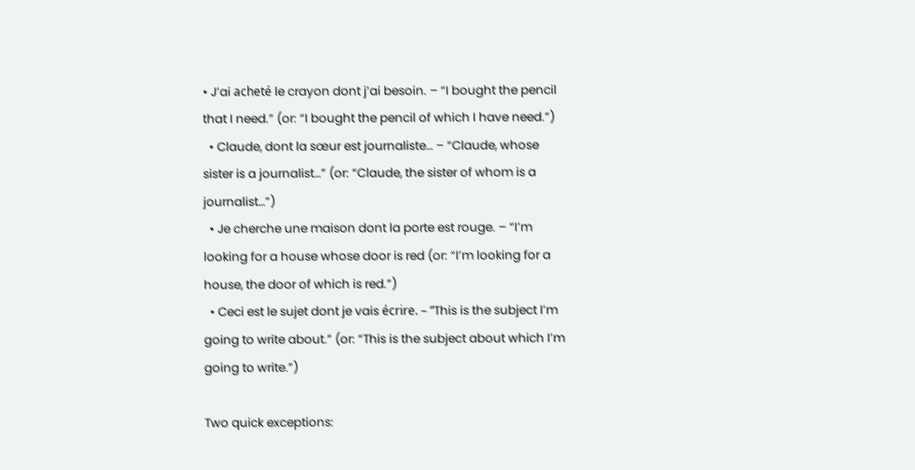• J’ai acheté le crayon dont j’ai besoin. – “I bought the pencil that I need.” (or: “I bought the pencil of which I have need.”)
  • Claude, dont la sœur est journaliste… – “Claude, whose sister is a journalist…” (or: “Claude, the sister of whom is a journalist…”)
  • Je cherche une maison dont la porte est rouge. – “I’m looking for a house whose door is red (or: “I’m looking for a house, the door of which is red.”)
  • Ceci est le sujet dont je vais écrire. – “This is the subject I’m going to write about.” (or: “This is the subject about which I’m going to write.”)

Two quick exceptions: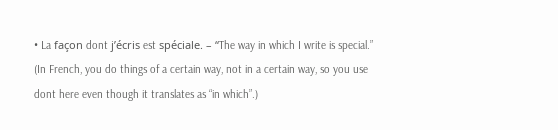• La façon dont j’écris est spéciale. – “The way in which I write is special.” (In French, you do things of a certain way, not in a certain way, so you use dont here even though it translates as “in which”.)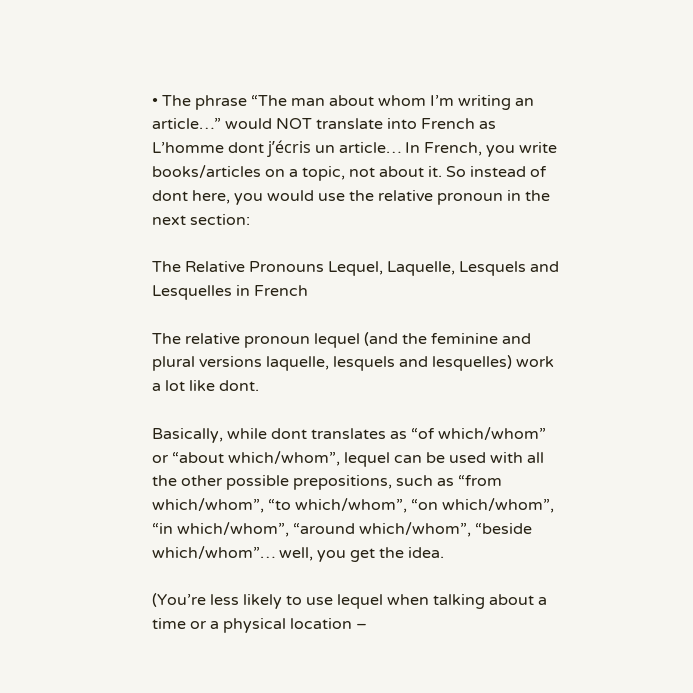• The phrase “The man about whom I’m writing an article…” would NOT translate into French as L’homme dont j’écris un article… In French, you write books/articles on a topic, not about it. So instead of dont here, you would use the relative pronoun in the next section:

The Relative Pronouns Lequel, Laquelle, Lesquels and Lesquelles in French

The relative pronoun lequel (and the feminine and plural versions laquelle, lesquels and lesquelles) work a lot like dont.

Basically, while dont translates as “of which/whom” or “about which/whom”, lequel can be used with all the other possible prepositions, such as “from which/whom”, “to which/whom”, “on which/whom”, “in which/whom”, “around which/whom”, “beside which/whom”… well, you get the idea.

(You’re less likely to use lequel when talking about a time or a physical location –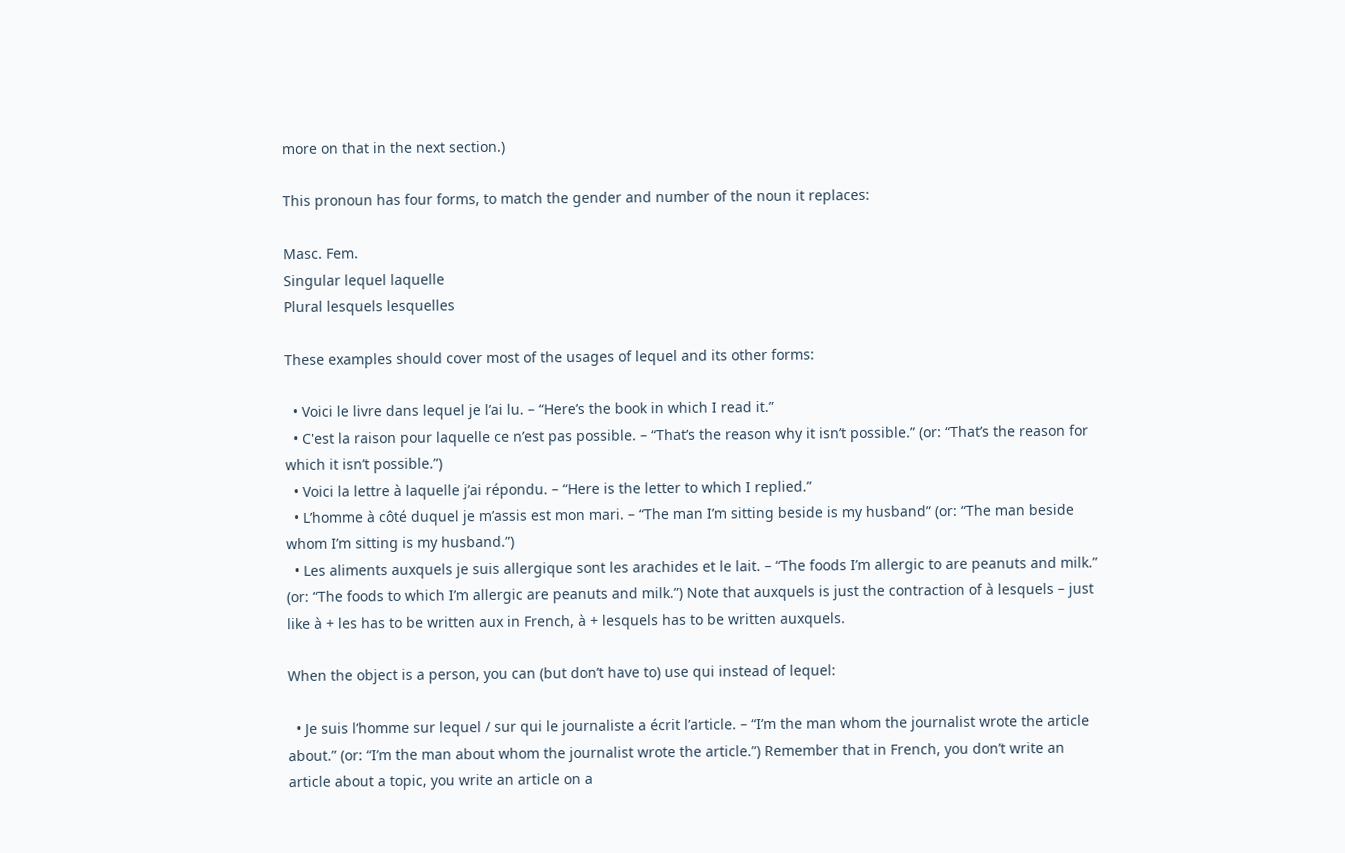more on that in the next section.)

This pronoun has four forms, to match the gender and number of the noun it replaces:

Masc. Fem.
Singular lequel laquelle
Plural lesquels lesquelles

These examples should cover most of the usages of lequel and its other forms:

  • Voici le livre dans lequel je l’ai lu. – “Here’s the book in which I read it.”
  • C'est la raison pour laquelle ce n’est pas possible. – “That’s the reason why it isn’t possible.” (or: “That’s the reason for which it isn’t possible.”)
  • Voici la lettre à laquelle j’ai répondu. – “Here is the letter to which I replied.”
  • L’homme à côté duquel je m’assis est mon mari. – “The man I’m sitting beside is my husband” (or: “The man beside whom I’m sitting is my husband.”)
  • Les aliments auxquels je suis allergique sont les arachides et le lait. – “The foods I’m allergic to are peanuts and milk.” (or: “The foods to which I’m allergic are peanuts and milk.”) Note that auxquels is just the contraction of à lesquels – just like à + les has to be written aux in French, à + lesquels has to be written auxquels.

When the object is a person, you can (but don’t have to) use qui instead of lequel:

  • Je suis l’homme sur lequel / sur qui le journaliste a écrit l’article. – “I’m the man whom the journalist wrote the article about.” (or: “I’m the man about whom the journalist wrote the article.”) Remember that in French, you don’t write an article about a topic, you write an article on a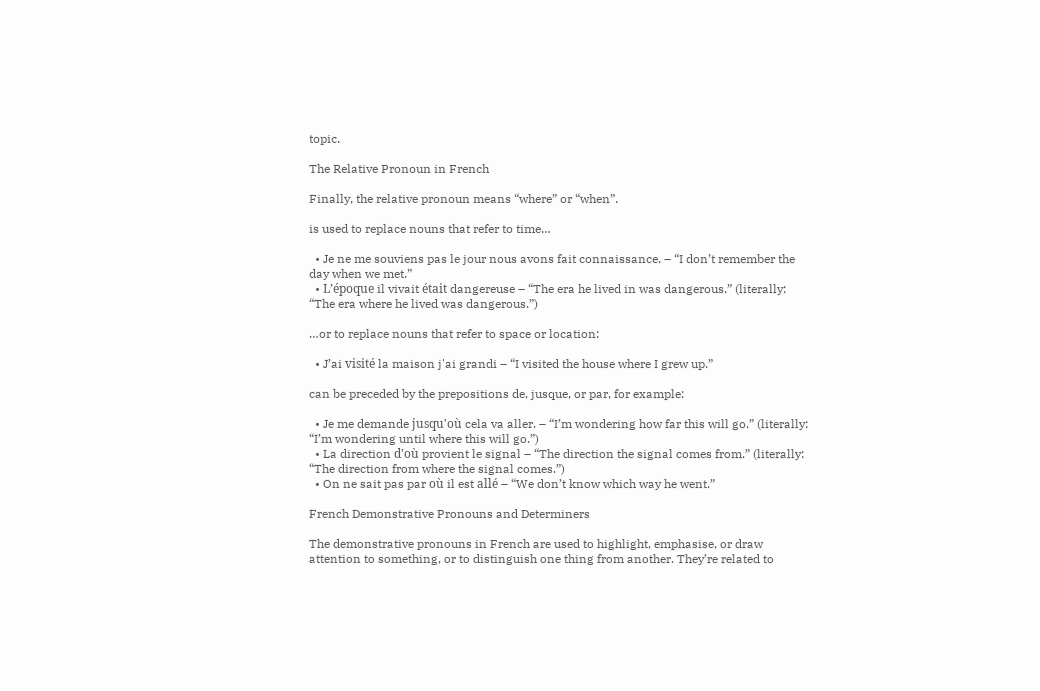topic.

The Relative Pronoun in French

Finally, the relative pronoun means “where” or “when”.

is used to replace nouns that refer to time…

  • Je ne me souviens pas le jour nous avons fait connaissance. – “I don’t remember the day when we met.”
  • L’époque il vivait était dangereuse – “The era he lived in was dangerous.” (literally: “The era where he lived was dangerous.”)

…or to replace nouns that refer to space or location:

  • J’ai visité la maison j'ai grandi – “I visited the house where I grew up.”

can be preceded by the prepositions de, jusque, or par, for example:

  • Je me demande jusqu'où cela va aller. – “I’m wondering how far this will go.” (literally: “I’m wondering until where this will go.”)
  • La direction d'où provient le signal – “The direction the signal comes from.” (literally: “The direction from where the signal comes.”)
  • On ne sait pas par où il est allé – “We don’t know which way he went.”

French Demonstrative Pronouns and Determiners

The demonstrative pronouns in French are used to highlight, emphasise, or draw attention to something, or to distinguish one thing from another. They’re related to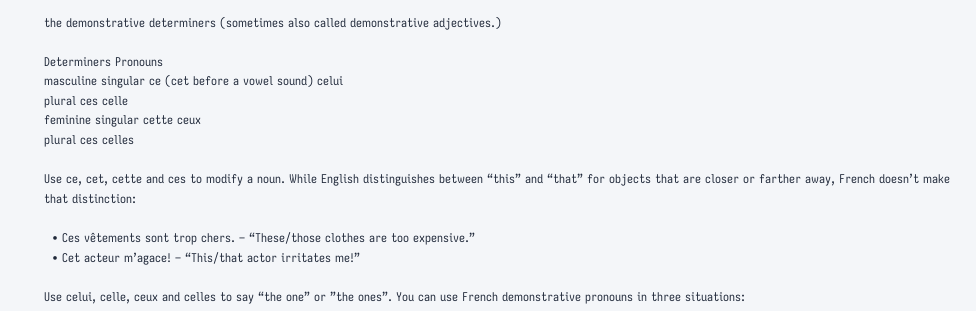the demonstrative determiners (sometimes also called demonstrative adjectives.)

Determiners Pronouns
masculine singular ce (cet before a vowel sound) celui
plural ces celle
feminine singular cette ceux
plural ces celles

Use ce, cet, cette and ces to modify a noun. While English distinguishes between “this” and “that” for objects that are closer or farther away, French doesn’t make that distinction:

  • Ces vêtements sont trop chers. – “These/those clothes are too expensive.”
  • Cet acteur m’agace! – “This/that actor irritates me!”

Use celui, celle, ceux and celles to say “the one” or ”the ones”. You can use French demonstrative pronouns in three situations: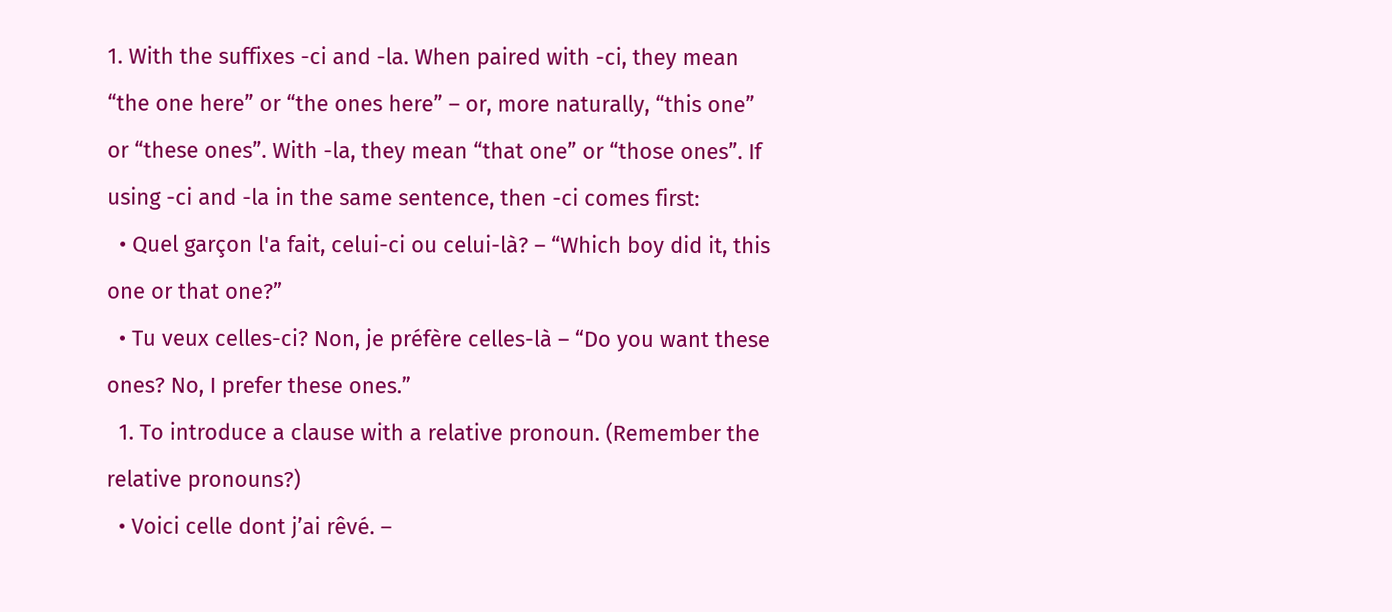1. With the suffixes -ci and -la. When paired with -ci, they mean “the one here” or “the ones here” – or, more naturally, “this one” or “these ones”. With -la, they mean “that one” or “those ones”. If using -ci and -la in the same sentence, then -ci comes first:
  • Quel garçon l'a fait, celui-ci ou celui-là? – “Which boy did it, this one or that one?”
  • Tu veux celles-ci? Non, je préfère celles-là – “Do you want these ones? No, I prefer these ones.”
  1. To introduce a clause with a relative pronoun. (Remember the relative pronouns?)
  • Voici celle dont j’ai rêvé. –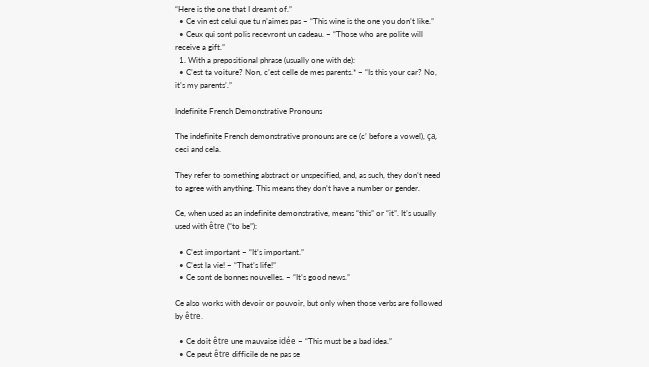“Here is the one that I dreamt of.”
  • Ce vin est celui que tu n’aimes pas – “This wine is the one you don’t like.”
  • Ceux qui sont polis recevront un cadeau. – “Those who are polite will receive a gift.”
  1. With a prepositional phrase (usually one with de):
  • C’est ta voiture? Non, c’est celle de mes parents.* – “Is this your car? No, it’s my parents’.”

Indefinite French Demonstrative Pronouns

The indefinite French demonstrative pronouns are ce (c’ before a vowel), ça, ceci and cela.

They refer to something abstract or unspecified, and, as such, they don’t need to agree with anything. This means they don’t have a number or gender.

Ce, when used as an indefinite demonstrative, means “this” or “it”. It’s usually used with être (“to be”):

  • C’est important – “It’s important.”
  • C’est la vie! – “That’s life!”
  • Ce sont de bonnes nouvelles. – “It’s good news.”

Ce also works with devoir or pouvoir, but only when those verbs are followed by être.

  • Ce doit être une mauvaise idée – “This must be a bad idea.”
  • Ce peut être difficile de ne pas se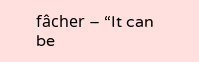fâcher – “It can be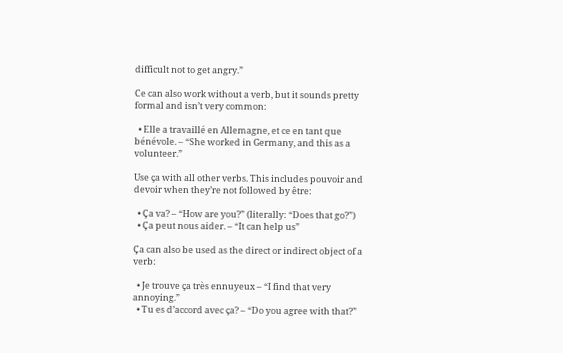difficult not to get angry.”

Ce can also work without a verb, but it sounds pretty formal and isn’t very common:

  • Elle a travaillé en Allemagne, et ce en tant que bénévole. – “She worked in Germany, and this as a volunteer.”

Use ça with all other verbs. This includes pouvoir and devoir when they’re not followed by être:

  • Ça va? – “How are you?” (literally: “Does that go?”)
  • Ça peut nous aider. – “It can help us”

Ça can also be used as the direct or indirect object of a verb:

  • Je trouve ça très ennuyeux – “I find that very annoying.”
  • Tu es d’accord avec ça? – “Do you agree with that?”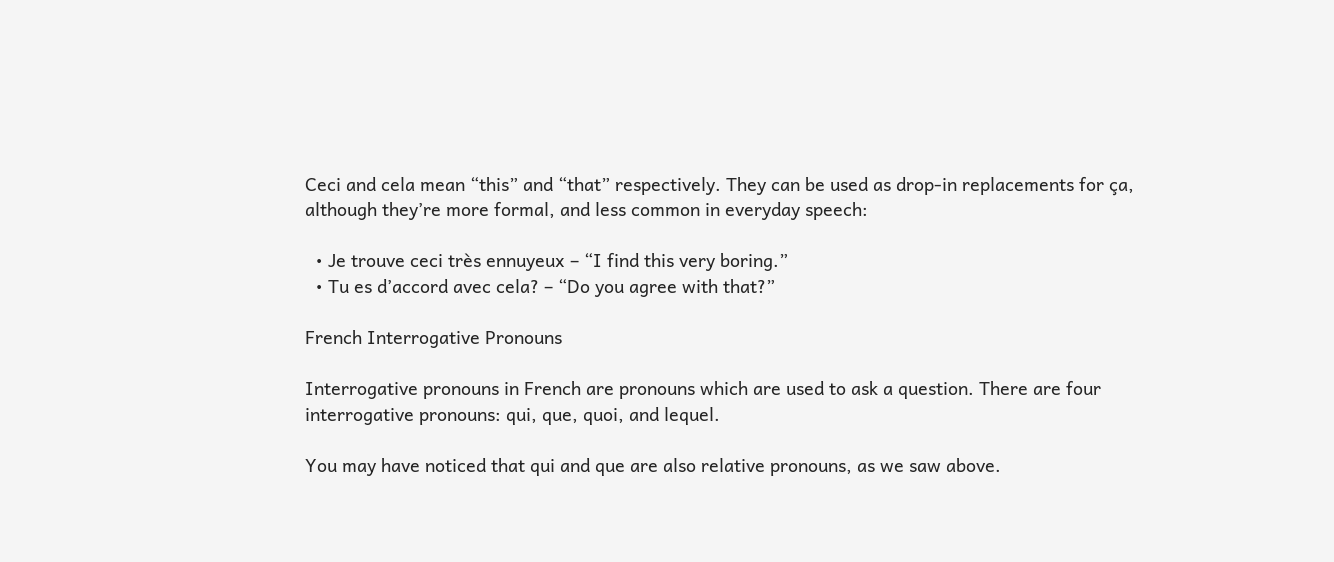Ceci and cela mean “this” and “that” respectively. They can be used as drop-in replacements for ça, although they’re more formal, and less common in everyday speech:

  • Je trouve ceci très ennuyeux – “I find this very boring.”
  • Tu es d’accord avec cela? – “Do you agree with that?”

French Interrogative Pronouns

Interrogative pronouns in French are pronouns which are used to ask a question. There are four interrogative pronouns: qui, que, quoi, and lequel.

You may have noticed that qui and que are also relative pronouns, as we saw above.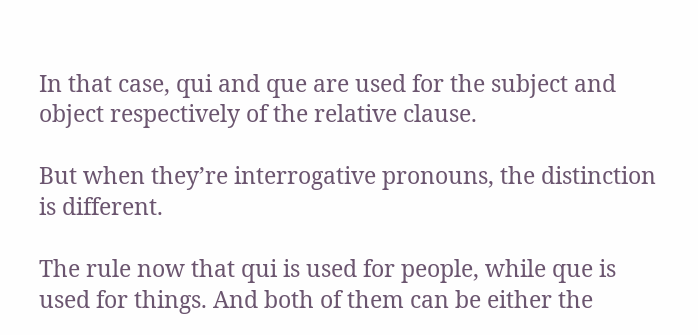In that case, qui and que are used for the subject and object respectively of the relative clause.

But when they’re interrogative pronouns, the distinction is different.

The rule now that qui is used for people, while que is used for things. And both of them can be either the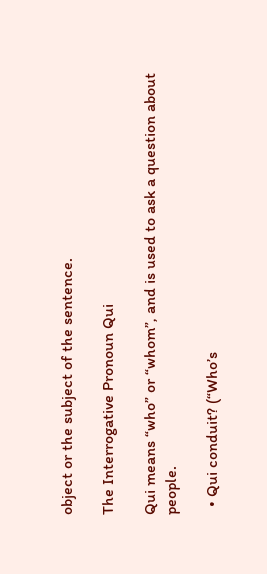object or the subject of the sentence.

The Interrogative Pronoun Qui

Qui means “who” or “whom”, and is used to ask a question about people.

  • Qui conduit? (“Who’s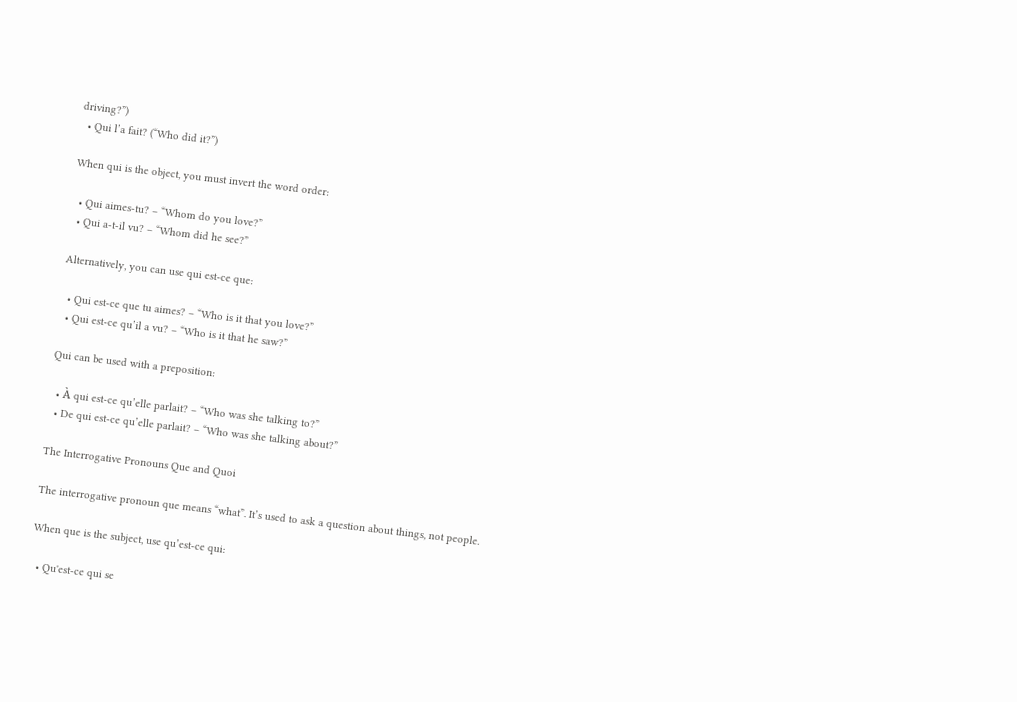driving?”)
  • Qui l’a fait? (“Who did it?”)

When qui is the object, you must invert the word order:

  • Qui aimes-tu? – “Whom do you love?”
  • Qui a-t-il vu? – “Whom did he see?”

Alternatively, you can use qui est-ce que:

  • Qui est-ce que tu aimes? – “Who is it that you love?”
  • Qui est-ce qu’il a vu? – “Who is it that he saw?”

Qui can be used with a preposition:

  • À qui est-ce qu’elle parlait? – “Who was she talking to?”
  • De qui est-ce qu’elle parlait? – “Who was she talking about?”

The Interrogative Pronouns Que and Quoi

The interrogative pronoun que means “what”. It’s used to ask a question about things, not people.

When que is the subject, use qu’est-ce qui:

  • Qu'est-ce qui se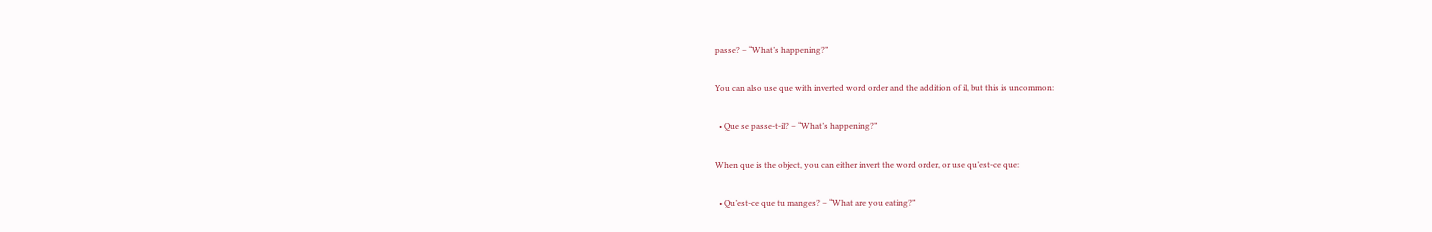passe? – “What’s happening?”

You can also use que with inverted word order and the addition of il, but this is uncommon:

  • Que se passe-t-il? – “What’s happening?”

When que is the object, you can either invert the word order, or use qu’est-ce que:

  • Qu’est-ce que tu manges? – “What are you eating?”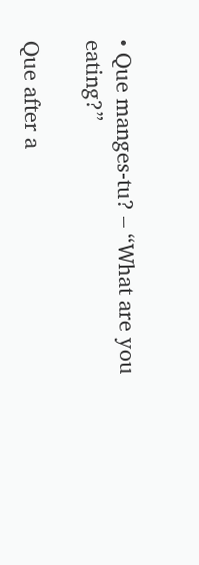• Que manges-tu? – “What are you eating?”

Que after a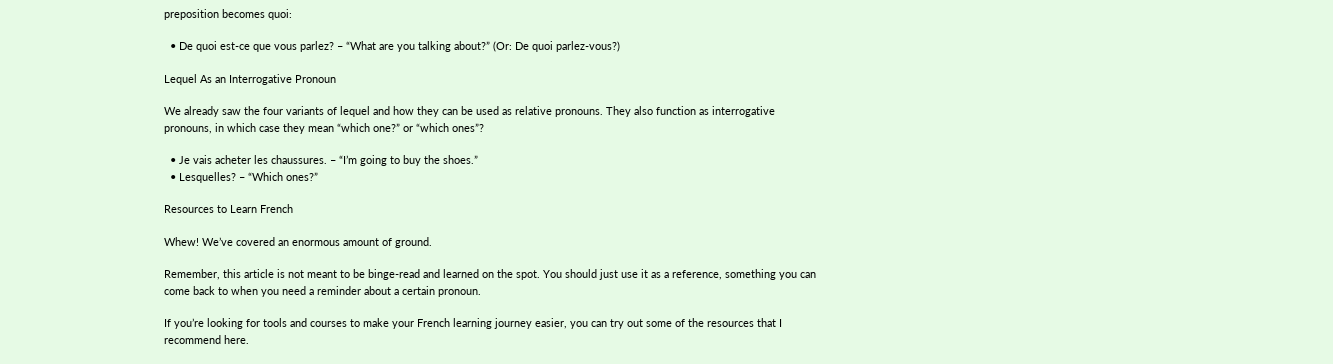preposition becomes quoi:

  • De quoi est-ce que vous parlez? – “What are you talking about?” (Or: De quoi parlez-vous?)

Lequel As an Interrogative Pronoun

We already saw the four variants of lequel and how they can be used as relative pronouns. They also function as interrogative pronouns, in which case they mean “which one?” or “which ones”?

  • Je vais acheter les chaussures. – “I’m going to buy the shoes.”
  • Lesquelles? – “Which ones?”

Resources to Learn French

Whew! We’ve covered an enormous amount of ground.

Remember, this article is not meant to be binge-read and learned on the spot. You should just use it as a reference, something you can come back to when you need a reminder about a certain pronoun.

If you’re looking for tools and courses to make your French learning journey easier, you can try out some of the resources that I recommend here.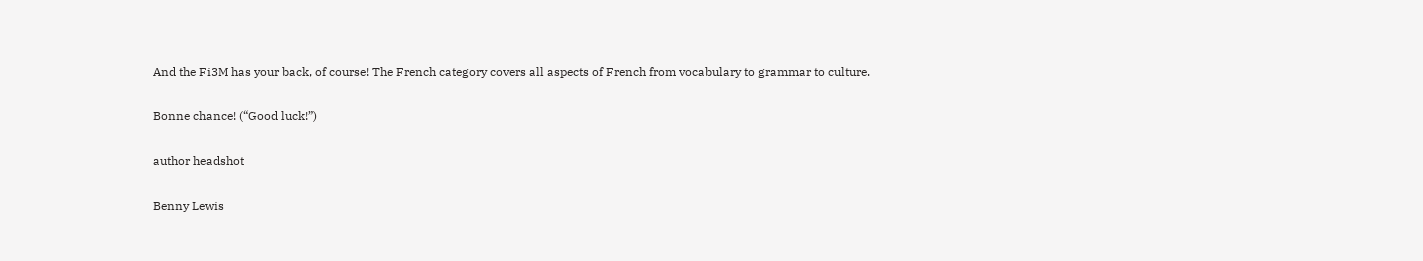And the Fi3M has your back, of course! The French category covers all aspects of French from vocabulary to grammar to culture.

Bonne chance! (“Good luck!”)

author headshot

Benny Lewis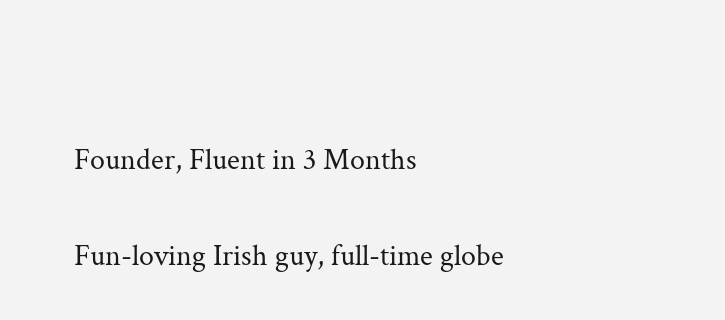Founder, Fluent in 3 Months

Fun-loving Irish guy, full-time globe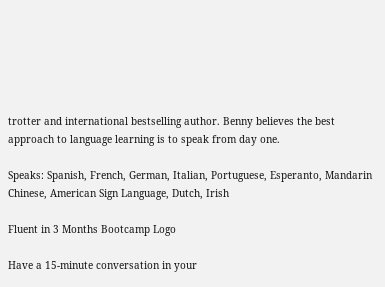trotter and international bestselling author. Benny believes the best approach to language learning is to speak from day one.

Speaks: Spanish, French, German, Italian, Portuguese, Esperanto, Mandarin Chinese, American Sign Language, Dutch, Irish

Fluent in 3 Months Bootcamp Logo

Have a 15-minute conversation in your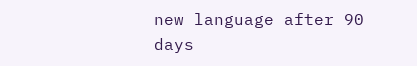new language after 90 days